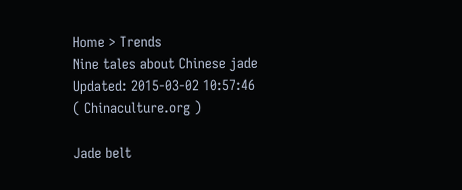Home > Trends
Nine tales about Chinese jade
Updated: 2015-03-02 10:57:46
( Chinaculture.org )

Jade belt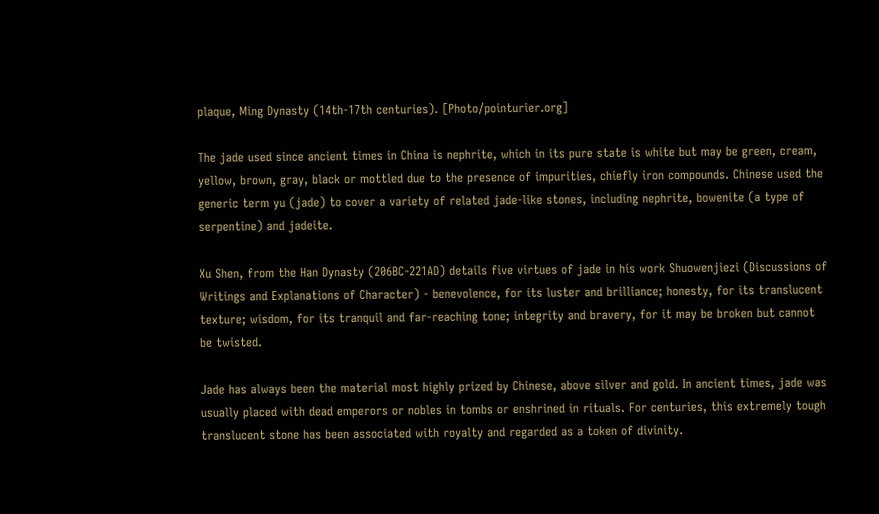plaque, Ming Dynasty (14th-17th centuries). [Photo/pointurier.org]

The jade used since ancient times in China is nephrite, which in its pure state is white but may be green, cream, yellow, brown, gray, black or mottled due to the presence of impurities, chiefly iron compounds. Chinese used the generic term yu (jade) to cover a variety of related jade-like stones, including nephrite, bowenite (a type of serpentine) and jadeite.

Xu Shen, from the Han Dynasty (206BC-221AD) details five virtues of jade in his work Shuowenjiezi (Discussions of Writings and Explanations of Character) - benevolence, for its luster and brilliance; honesty, for its translucent texture; wisdom, for its tranquil and far-reaching tone; integrity and bravery, for it may be broken but cannot be twisted.

Jade has always been the material most highly prized by Chinese, above silver and gold. In ancient times, jade was usually placed with dead emperors or nobles in tombs or enshrined in rituals. For centuries, this extremely tough translucent stone has been associated with royalty and regarded as a token of divinity.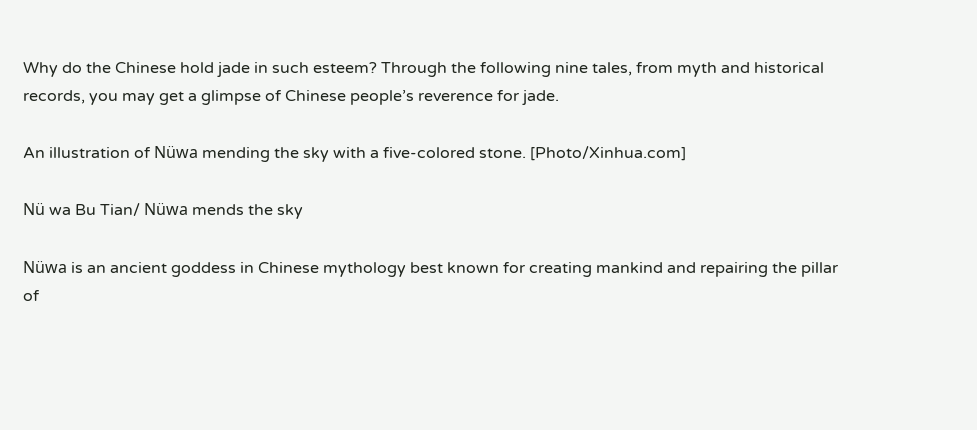Why do the Chinese hold jade in such esteem? Through the following nine tales, from myth and historical records, you may get a glimpse of Chinese people’s reverence for jade.

An illustration of Nüwa mending the sky with a five-colored stone. [Photo/Xinhua.com]

Nü wa Bu Tian/ Nüwa mends the sky

Nüwa is an ancient goddess in Chinese mythology best known for creating mankind and repairing the pillar of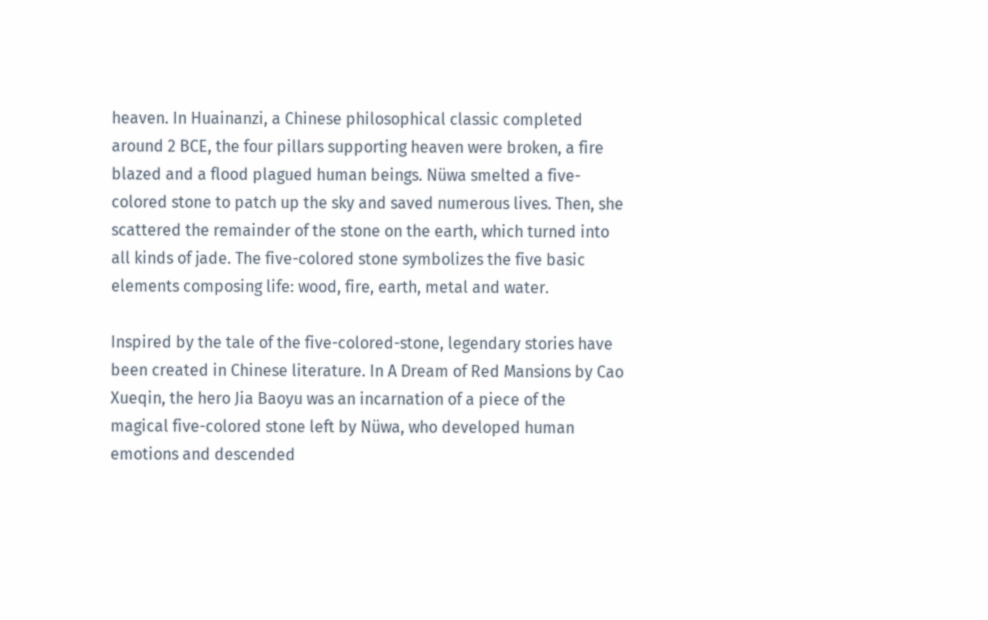heaven. In Huainanzi, a Chinese philosophical classic completed around 2 BCE, the four pillars supporting heaven were broken, a fire blazed and a flood plagued human beings. Nüwa smelted a five-colored stone to patch up the sky and saved numerous lives. Then, she scattered the remainder of the stone on the earth, which turned into all kinds of jade. The five-colored stone symbolizes the five basic elements composing life: wood, fire, earth, metal and water.

Inspired by the tale of the five-colored-stone, legendary stories have been created in Chinese literature. In A Dream of Red Mansions by Cao Xueqin, the hero Jia Baoyu was an incarnation of a piece of the magical five-colored stone left by Nüwa, who developed human emotions and descended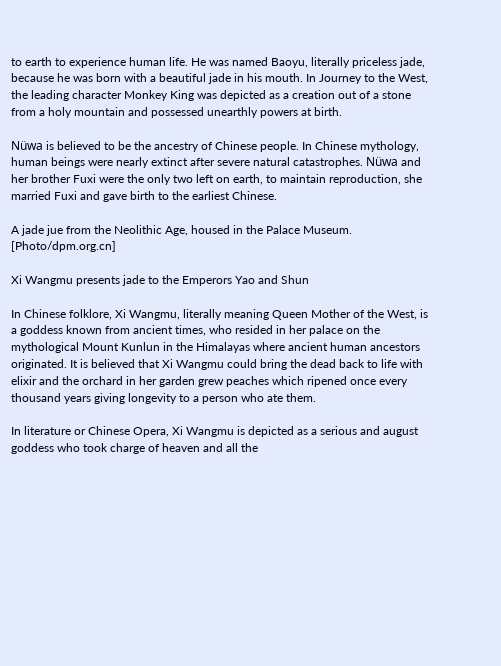to earth to experience human life. He was named Baoyu, literally priceless jade, because he was born with a beautiful jade in his mouth. In Journey to the West, the leading character Monkey King was depicted as a creation out of a stone from a holy mountain and possessed unearthly powers at birth.

Nüwa is believed to be the ancestry of Chinese people. In Chinese mythology, human beings were nearly extinct after severe natural catastrophes. Nüwa and her brother Fuxi were the only two left on earth, to maintain reproduction, she married Fuxi and gave birth to the earliest Chinese.

A jade jue from the Neolithic Age, housed in the Palace Museum. [Photo/dpm.org.cn]

Xi Wangmu presents jade to the Emperors Yao and Shun

In Chinese folklore, Xi Wangmu, literally meaning Queen Mother of the West, is a goddess known from ancient times, who resided in her palace on the mythological Mount Kunlun in the Himalayas where ancient human ancestors originated. It is believed that Xi Wangmu could bring the dead back to life with elixir and the orchard in her garden grew peaches which ripened once every thousand years giving longevity to a person who ate them.

In literature or Chinese Opera, Xi Wangmu is depicted as a serious and august goddess who took charge of heaven and all the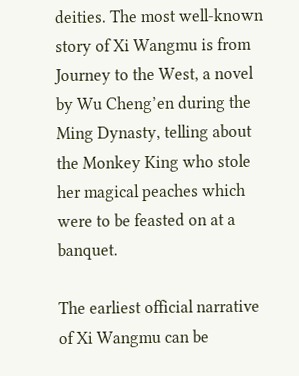deities. The most well-known story of Xi Wangmu is from Journey to the West, a novel by Wu Cheng’en during the Ming Dynasty, telling about the Monkey King who stole her magical peaches which were to be feasted on at a banquet.

The earliest official narrative of Xi Wangmu can be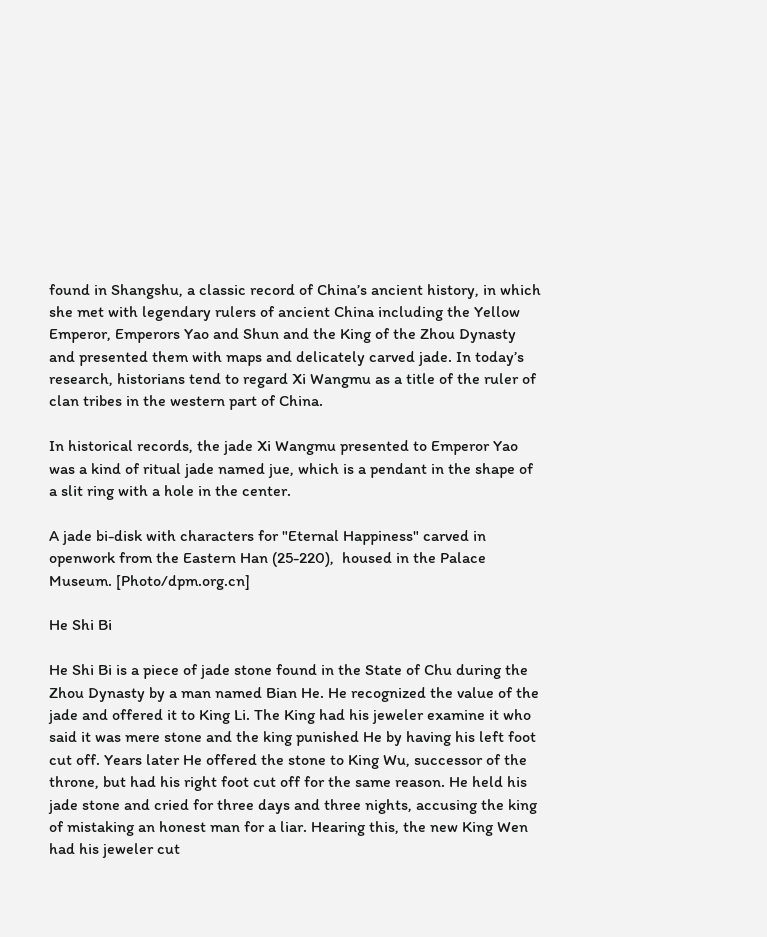found in Shangshu, a classic record of China’s ancient history, in which she met with legendary rulers of ancient China including the Yellow Emperor, Emperors Yao and Shun and the King of the Zhou Dynasty and presented them with maps and delicately carved jade. In today’s research, historians tend to regard Xi Wangmu as a title of the ruler of clan tribes in the western part of China.

In historical records, the jade Xi Wangmu presented to Emperor Yao was a kind of ritual jade named jue, which is a pendant in the shape of a slit ring with a hole in the center.

A jade bi-disk with characters for "Eternal Happiness" carved in openwork from the Eastern Han (25-220),  housed in the Palace Museum. [Photo/dpm.org.cn]

He Shi Bi

He Shi Bi is a piece of jade stone found in the State of Chu during the Zhou Dynasty by a man named Bian He. He recognized the value of the jade and offered it to King Li. The King had his jeweler examine it who said it was mere stone and the king punished He by having his left foot cut off. Years later He offered the stone to King Wu, successor of the throne, but had his right foot cut off for the same reason. He held his jade stone and cried for three days and three nights, accusing the king of mistaking an honest man for a liar. Hearing this, the new King Wen had his jeweler cut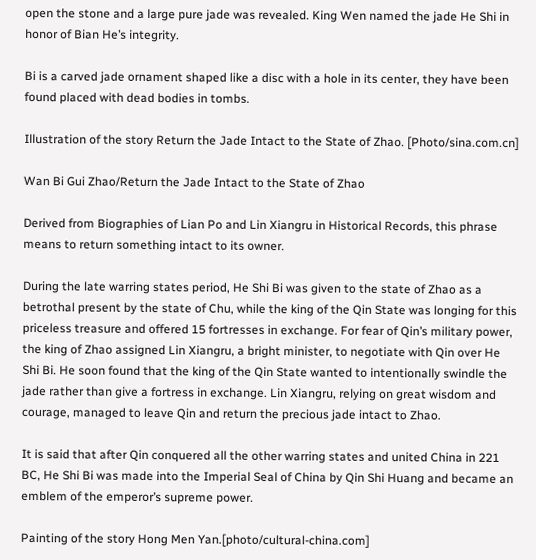open the stone and a large pure jade was revealed. King Wen named the jade He Shi in honor of Bian He’s integrity.

Bi is a carved jade ornament shaped like a disc with a hole in its center, they have been found placed with dead bodies in tombs.

Illustration of the story Return the Jade Intact to the State of Zhao. [Photo/sina.com.cn]

Wan Bi Gui Zhao/Return the Jade Intact to the State of Zhao

Derived from Biographies of Lian Po and Lin Xiangru in Historical Records, this phrase means to return something intact to its owner.

During the late warring states period, He Shi Bi was given to the state of Zhao as a betrothal present by the state of Chu, while the king of the Qin State was longing for this priceless treasure and offered 15 fortresses in exchange. For fear of Qin’s military power, the king of Zhao assigned Lin Xiangru, a bright minister, to negotiate with Qin over He Shi Bi. He soon found that the king of the Qin State wanted to intentionally swindle the jade rather than give a fortress in exchange. Lin Xiangru, relying on great wisdom and courage, managed to leave Qin and return the precious jade intact to Zhao.

It is said that after Qin conquered all the other warring states and united China in 221 BC, He Shi Bi was made into the Imperial Seal of China by Qin Shi Huang and became an emblem of the emperor’s supreme power.

Painting of the story Hong Men Yan.[photo/cultural-china.com]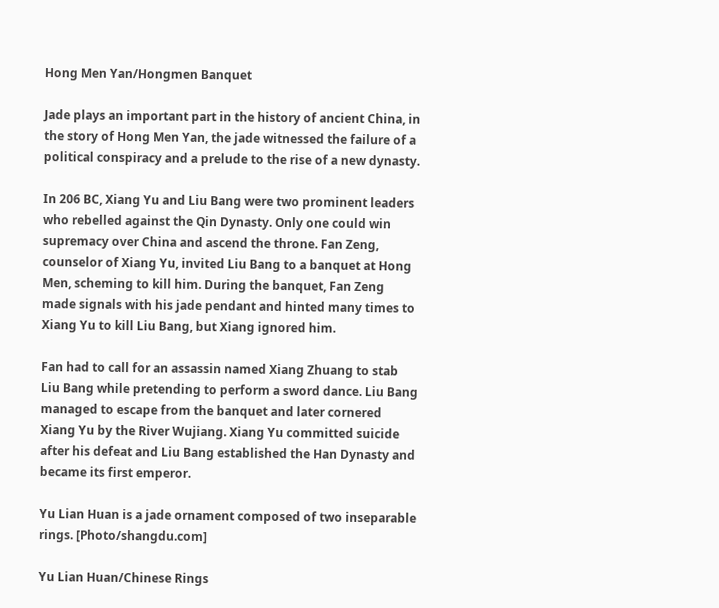Hong Men Yan/Hongmen Banquet

Jade plays an important part in the history of ancient China, in the story of Hong Men Yan, the jade witnessed the failure of a political conspiracy and a prelude to the rise of a new dynasty.

In 206 BC, Xiang Yu and Liu Bang were two prominent leaders who rebelled against the Qin Dynasty. Only one could win supremacy over China and ascend the throne. Fan Zeng, counselor of Xiang Yu, invited Liu Bang to a banquet at Hong Men, scheming to kill him. During the banquet, Fan Zeng made signals with his jade pendant and hinted many times to Xiang Yu to kill Liu Bang, but Xiang ignored him.

Fan had to call for an assassin named Xiang Zhuang to stab Liu Bang while pretending to perform a sword dance. Liu Bang managed to escape from the banquet and later cornered Xiang Yu by the River Wujiang. Xiang Yu committed suicide after his defeat and Liu Bang established the Han Dynasty and became its first emperor.

Yu Lian Huan is a jade ornament composed of two inseparable rings. [Photo/shangdu.com]

Yu Lian Huan/Chinese Rings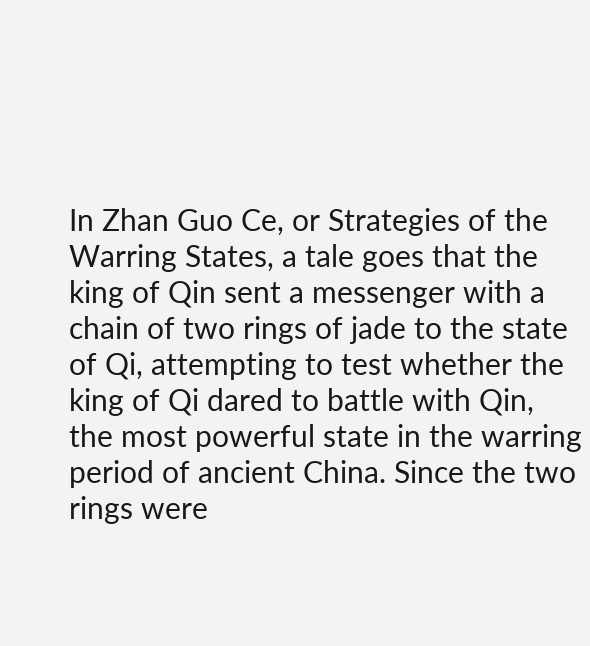In Zhan Guo Ce, or Strategies of the Warring States, a tale goes that the king of Qin sent a messenger with a chain of two rings of jade to the state of Qi, attempting to test whether the king of Qi dared to battle with Qin, the most powerful state in the warring period of ancient China. Since the two rings were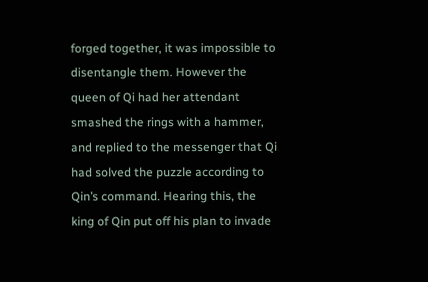forged together, it was impossible to disentangle them. However the queen of Qi had her attendant smashed the rings with a hammer, and replied to the messenger that Qi had solved the puzzle according to Qin’s command. Hearing this, the king of Qin put off his plan to invade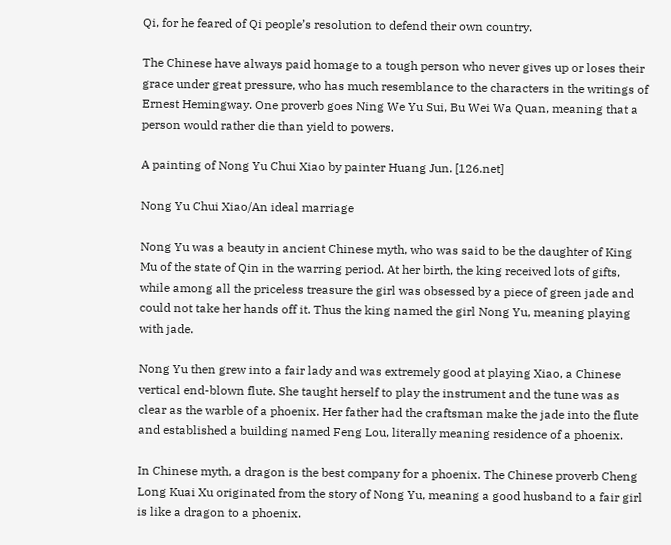Qi, for he feared of Qi people’s resolution to defend their own country.

The Chinese have always paid homage to a tough person who never gives up or loses their grace under great pressure, who has much resemblance to the characters in the writings of Ernest Hemingway. One proverb goes Ning We Yu Sui, Bu Wei Wa Quan, meaning that a person would rather die than yield to powers.

A painting of Nong Yu Chui Xiao by painter Huang Jun. [126.net]

Nong Yu Chui Xiao/An ideal marriage

Nong Yu was a beauty in ancient Chinese myth, who was said to be the daughter of King Mu of the state of Qin in the warring period. At her birth, the king received lots of gifts, while among all the priceless treasure the girl was obsessed by a piece of green jade and could not take her hands off it. Thus the king named the girl Nong Yu, meaning playing with jade.

Nong Yu then grew into a fair lady and was extremely good at playing Xiao, a Chinese vertical end-blown flute. She taught herself to play the instrument and the tune was as clear as the warble of a phoenix. Her father had the craftsman make the jade into the flute and established a building named Feng Lou, literally meaning residence of a phoenix.

In Chinese myth, a dragon is the best company for a phoenix. The Chinese proverb Cheng Long Kuai Xu originated from the story of Nong Yu, meaning a good husband to a fair girl is like a dragon to a phoenix.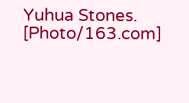Yuhua Stones. [Photo/163.com]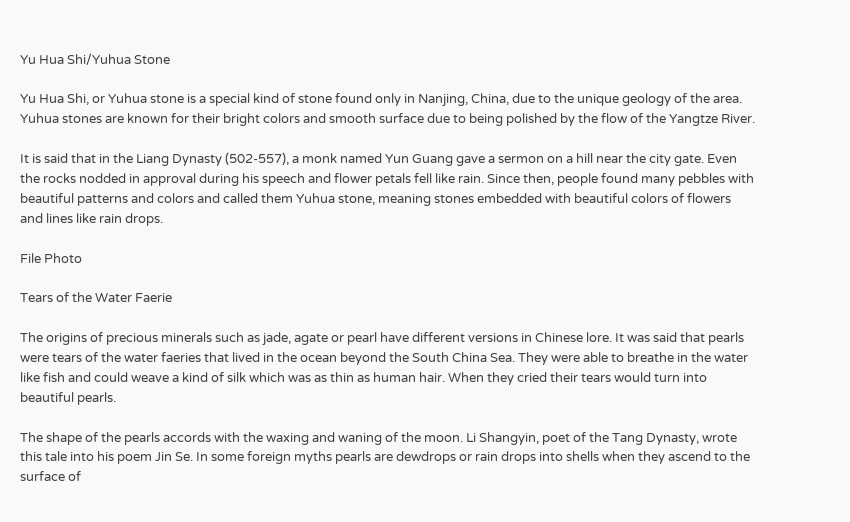Yu Hua Shi/Yuhua Stone

Yu Hua Shi, or Yuhua stone is a special kind of stone found only in Nanjing, China, due to the unique geology of the area. Yuhua stones are known for their bright colors and smooth surface due to being polished by the flow of the Yangtze River.

It is said that in the Liang Dynasty (502-557), a monk named Yun Guang gave a sermon on a hill near the city gate. Even the rocks nodded in approval during his speech and flower petals fell like rain. Since then, people found many pebbles with beautiful patterns and colors and called them Yuhua stone, meaning stones embedded with beautiful colors of flowers and lines like rain drops.

File Photo

Tears of the Water Faerie

The origins of precious minerals such as jade, agate or pearl have different versions in Chinese lore. It was said that pearls were tears of the water faeries that lived in the ocean beyond the South China Sea. They were able to breathe in the water like fish and could weave a kind of silk which was as thin as human hair. When they cried their tears would turn into beautiful pearls.

The shape of the pearls accords with the waxing and waning of the moon. Li Shangyin, poet of the Tang Dynasty, wrote this tale into his poem Jin Se. In some foreign myths pearls are dewdrops or rain drops into shells when they ascend to the surface of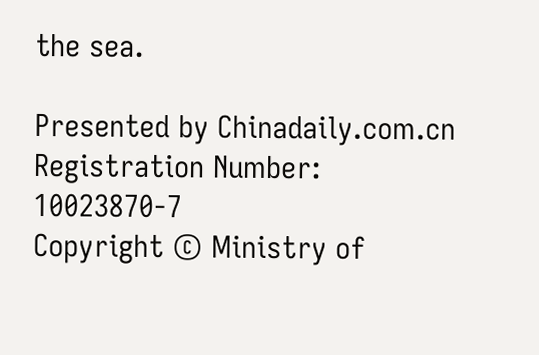the sea.

Presented by Chinadaily.com.cn Registration Number: 10023870-7
Copyright © Ministry of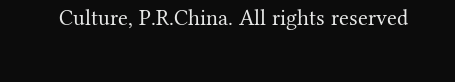Culture, P.R.China. All rights reserved